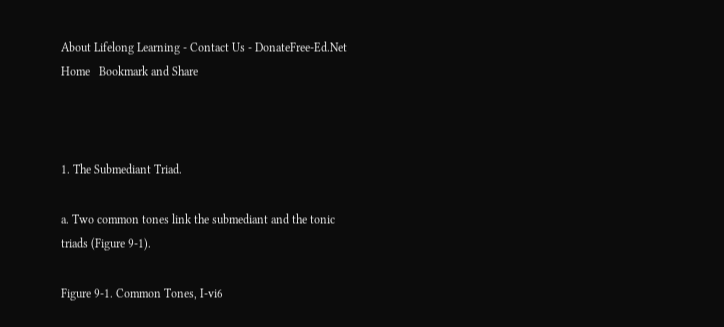About Lifelong Learning - Contact Us - DonateFree-Ed.Net Home   Bookmark and Share



1. The Submediant Triad.

a. Two common tones link the submediant and the tonic triads (Figure 9-1).

Figure 9-1. Common Tones, I-vi6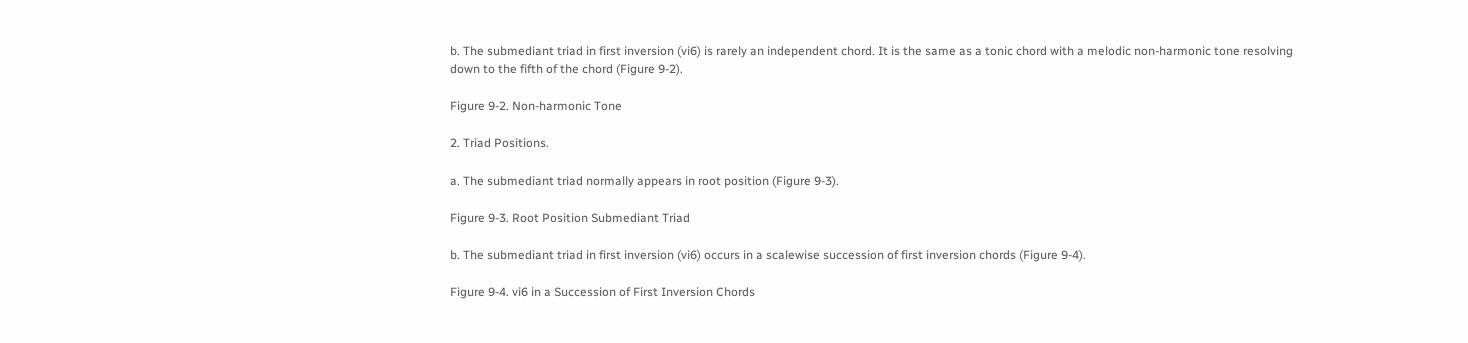b. The submediant triad in first inversion (vi6) is rarely an independent chord. It is the same as a tonic chord with a melodic non-harmonic tone resolving down to the fifth of the chord (Figure 9-2).

Figure 9-2. Non-harmonic Tone

2. Triad Positions.

a. The submediant triad normally appears in root position (Figure 9-3).

Figure 9-3. Root Position Submediant Triad

b. The submediant triad in first inversion (vi6) occurs in a scalewise succession of first inversion chords (Figure 9-4).

Figure 9-4. vi6 in a Succession of First Inversion Chords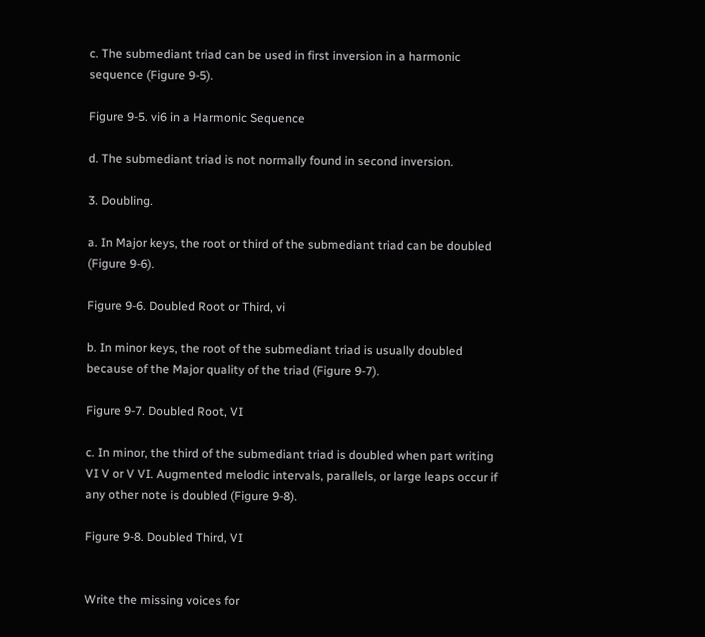c. The submediant triad can be used in first inversion in a harmonic sequence (Figure 9-5).

Figure 9-5. vi6 in a Harmonic Sequence

d. The submediant triad is not normally found in second inversion.

3. Doubling.

a. In Major keys, the root or third of the submediant triad can be doubled (Figure 9-6).

Figure 9-6. Doubled Root or Third, vi

b. In minor keys, the root of the submediant triad is usually doubled because of the Major quality of the triad (Figure 9-7).

Figure 9-7. Doubled Root, VI

c. In minor, the third of the submediant triad is doubled when part writing VI V or V VI. Augmented melodic intervals, parallels, or large leaps occur if any other note is doubled (Figure 9-8).

Figure 9-8. Doubled Third, VI


Write the missing voices for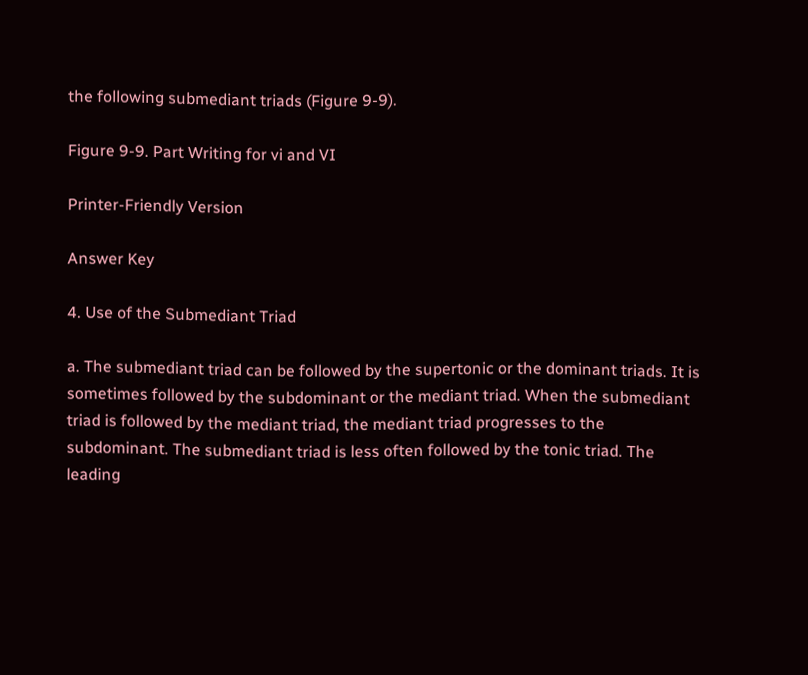the following submediant triads (Figure 9-9).

Figure 9-9. Part Writing for vi and VI

Printer-Friendly Version

Answer Key

4. Use of the Submediant Triad

a. The submediant triad can be followed by the supertonic or the dominant triads. It is sometimes followed by the subdominant or the mediant triad. When the submediant triad is followed by the mediant triad, the mediant triad progresses to the subdominant. The submediant triad is less often followed by the tonic triad. The leading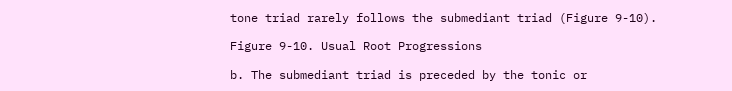tone triad rarely follows the submediant triad (Figure 9-10).

Figure 9-10. Usual Root Progressions

b. The submediant triad is preceded by the tonic or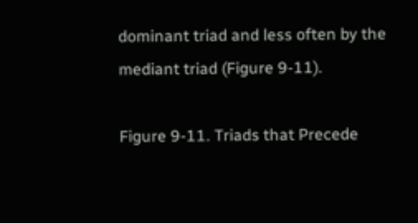dominant triad and less often by the mediant triad (Figure 9-11).

Figure 9-11. Triads that Precede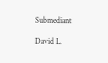Submediant

David L.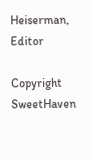Heiserman, Editor

Copyright   SweetHaven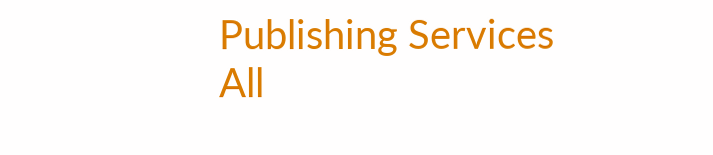Publishing Services
All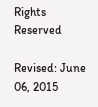Rights Reserved

Revised: June 06, 2015